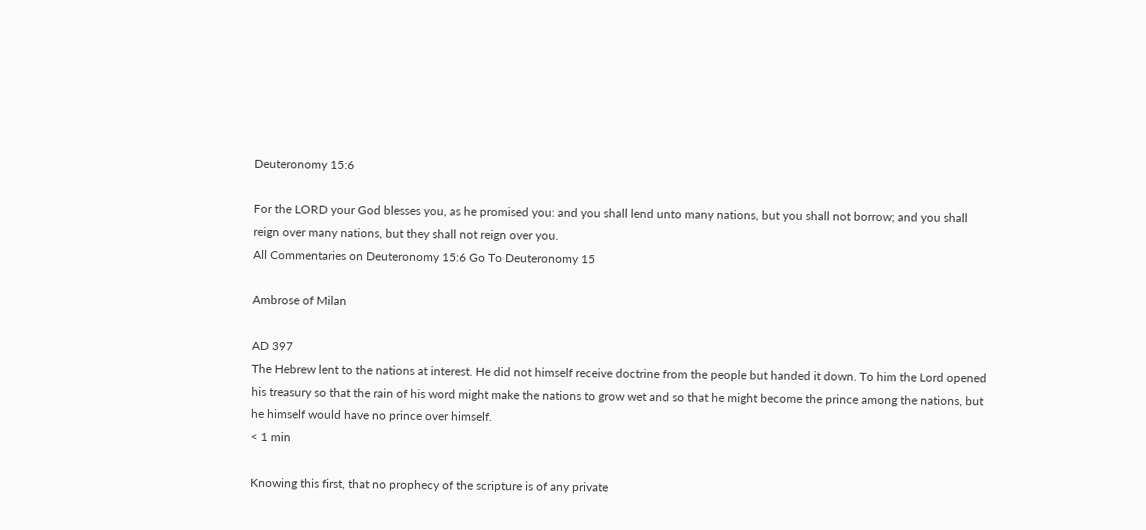Deuteronomy 15:6

For the LORD your God blesses you, as he promised you: and you shall lend unto many nations, but you shall not borrow; and you shall reign over many nations, but they shall not reign over you.
All Commentaries on Deuteronomy 15:6 Go To Deuteronomy 15

Ambrose of Milan

AD 397
The Hebrew lent to the nations at interest. He did not himself receive doctrine from the people but handed it down. To him the Lord opened his treasury so that the rain of his word might make the nations to grow wet and so that he might become the prince among the nations, but he himself would have no prince over himself.
< 1 min

Knowing this first, that no prophecy of the scripture is of any private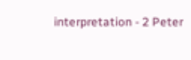interpretation - 2 Peter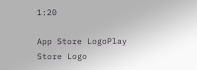1:20

App Store LogoPlay Store Logo